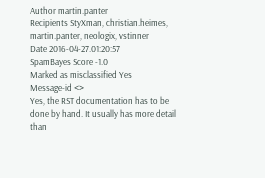Author martin.panter
Recipients StyXman, christian.heimes, martin.panter, neologix, vstinner
Date 2016-04-27.01:20:57
SpamBayes Score -1.0
Marked as misclassified Yes
Message-id <>
Yes, the RST documentation has to be done by hand. It usually has more detail than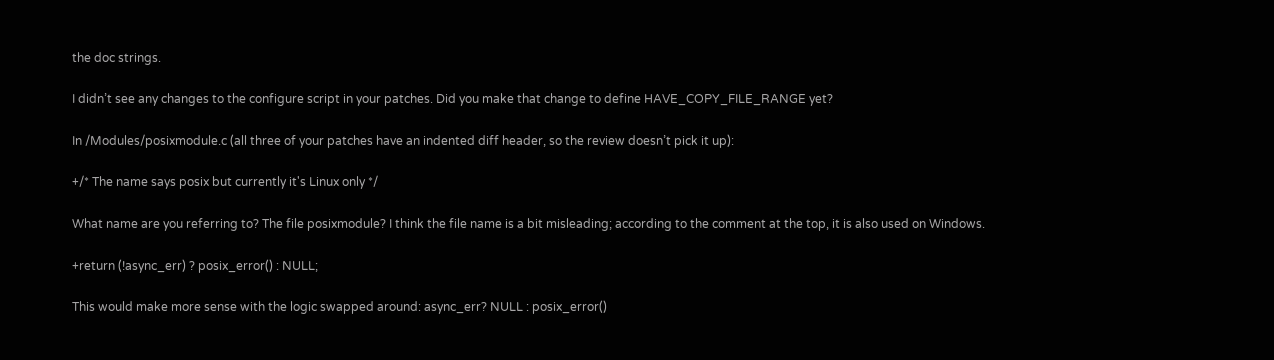the doc strings.

I didn’t see any changes to the configure script in your patches. Did you make that change to define HAVE_COPY_FILE_RANGE yet?

In /Modules/posixmodule.c (all three of your patches have an indented diff header, so the review doesn’t pick it up):

+/* The name says posix but currently it's Linux only */

What name are you referring to? The file posixmodule? I think the file name is a bit misleading; according to the comment at the top, it is also used on Windows.

+return (!async_err) ? posix_error() : NULL;

This would make more sense with the logic swapped around: async_err? NULL : posix_error()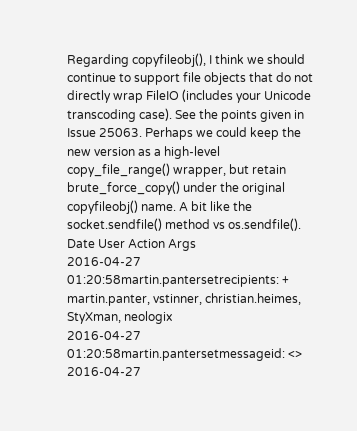Regarding copyfileobj(), I think we should continue to support file objects that do not directly wrap FileIO (includes your Unicode transcoding case). See the points given in Issue 25063. Perhaps we could keep the new version as a high-level copy_file_range() wrapper, but retain brute_force_copy() under the original copyfileobj() name. A bit like the socket.sendfile() method vs os.sendfile().
Date User Action Args
2016-04-27 01:20:58martin.pantersetrecipients: + martin.panter, vstinner, christian.heimes, StyXman, neologix
2016-04-27 01:20:58martin.pantersetmessageid: <>
2016-04-27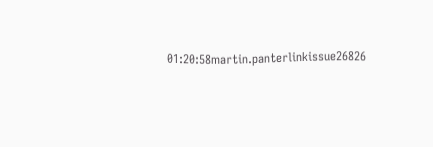01:20:58martin.panterlinkissue26826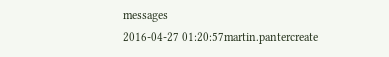messages
2016-04-27 01:20:57martin.pantercreate